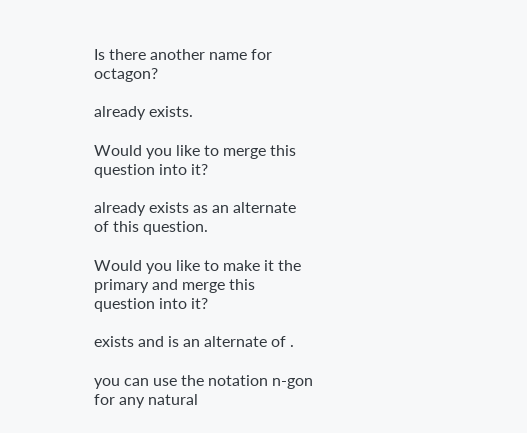Is there another name for octagon?

already exists.

Would you like to merge this question into it?

already exists as an alternate of this question.

Would you like to make it the primary and merge this question into it?

exists and is an alternate of .

you can use the notation n-gon for any natural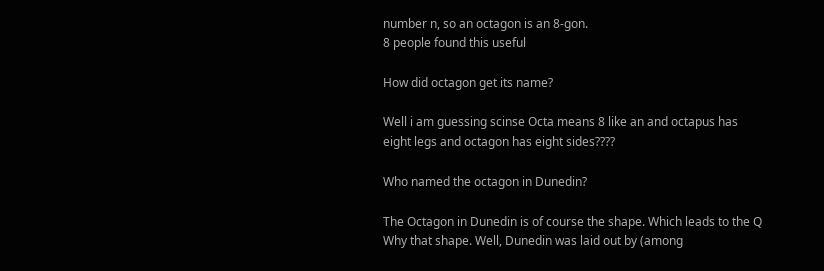number n, so an octagon is an 8-gon.
8 people found this useful

How did octagon get its name?

Well i am guessing scinse Octa means 8 like an and octapus has eight legs and octagon has eight sides????

Who named the octagon in Dunedin?

The Octagon in Dunedin is of course the shape. Which leads to the Q Why that shape. Well, Dunedin was laid out by (among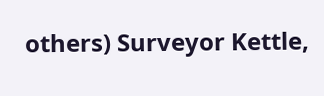others) Surveyor Kettle,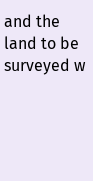and the land to be surveyed w